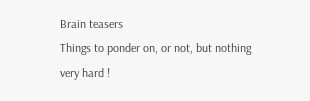Brain teasers
Things to ponder on, or not, but nothing very hard !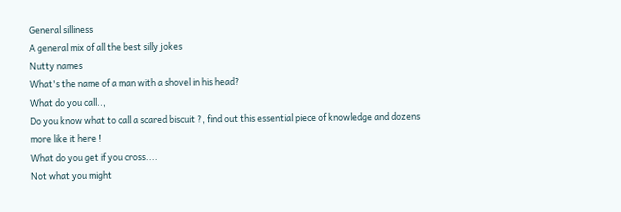General silliness
A general mix of all the best silly jokes
Nutty names
What's the name of a man with a shovel in his head?
What do you call..,
Do you know what to call a scared biscuit ?, find out this essential piece of knowledge and dozens more like it here !
What do you get if you cross....
Not what you might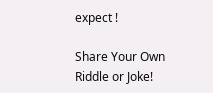expect !

Share Your Own Riddle or Joke!